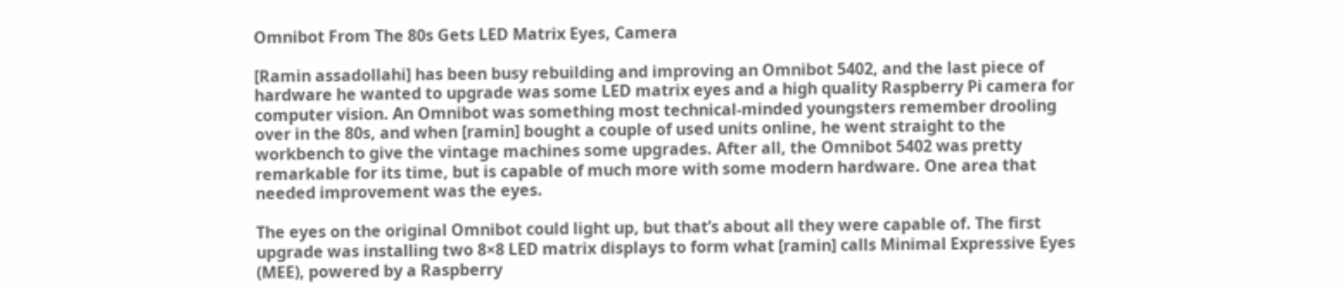Omnibot From The 80s Gets LED Matrix Eyes, Camera

[Ramin assadollahi] has been busy rebuilding and improving an Omnibot 5402, and the last piece of hardware he wanted to upgrade was some LED matrix eyes and a high quality Raspberry Pi camera for computer vision. An Omnibot was something most technical-minded youngsters remember drooling over in the 80s, and when [ramin] bought a couple of used units online, he went straight to the workbench to give the vintage machines some upgrades. After all, the Omnibot 5402 was pretty remarkable for its time, but is capable of much more with some modern hardware. One area that needed improvement was the eyes.

The eyes on the original Omnibot could light up, but that’s about all they were capable of. The first upgrade was installing two 8×8 LED matrix displays to form what [ramin] calls Minimal Expressive Eyes (MEE), powered by a Raspberry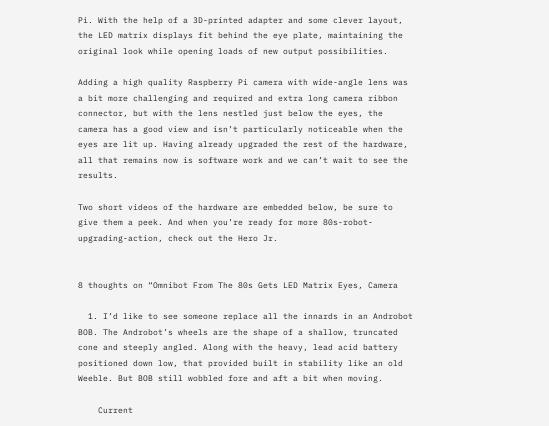Pi. With the help of a 3D-printed adapter and some clever layout, the LED matrix displays fit behind the eye plate, maintaining the original look while opening loads of new output possibilities.

Adding a high quality Raspberry Pi camera with wide-angle lens was a bit more challenging and required and extra long camera ribbon connector, but with the lens nestled just below the eyes, the camera has a good view and isn’t particularly noticeable when the eyes are lit up. Having already upgraded the rest of the hardware, all that remains now is software work and we can’t wait to see the results.

Two short videos of the hardware are embedded below, be sure to give them a peek. And when you’re ready for more 80s-robot-upgrading-action, check out the Hero Jr.


8 thoughts on “Omnibot From The 80s Gets LED Matrix Eyes, Camera

  1. I’d like to see someone replace all the innards in an Androbot BOB. The Androbot’s wheels are the shape of a shallow, truncated cone and steeply angled. Along with the heavy, lead acid battery positioned down low, that provided built in stability like an old Weeble. But BOB still wobbled fore and aft a bit when moving.

    Current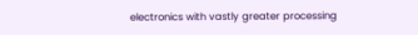electronics with vastly greater processing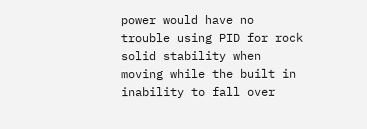power would have no trouble using PID for rock solid stability when moving while the built in inability to fall over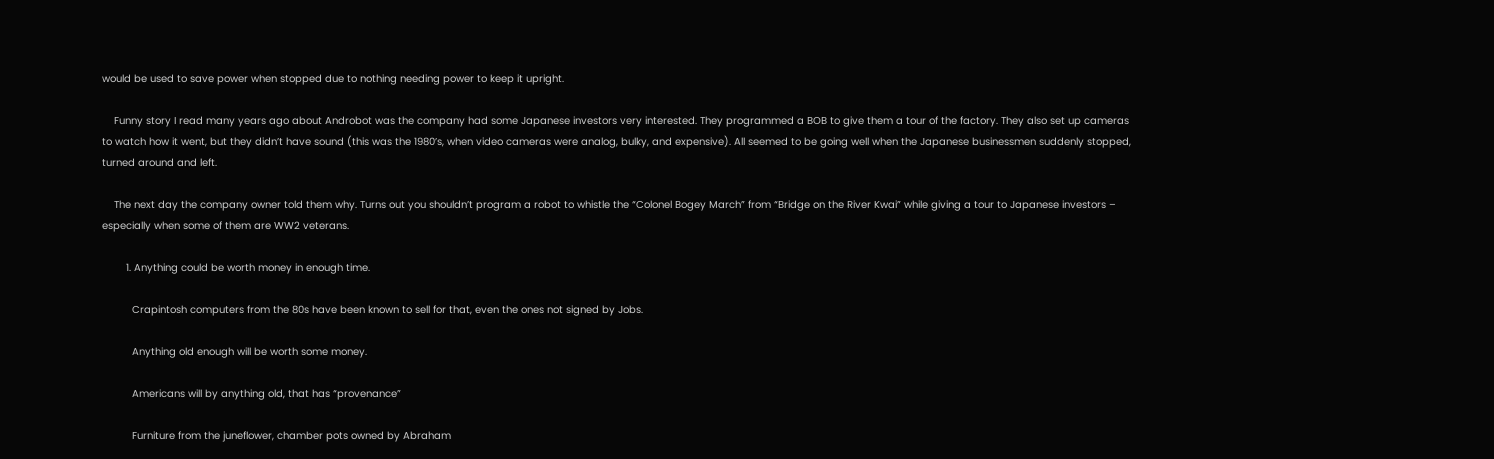would be used to save power when stopped due to nothing needing power to keep it upright.

    Funny story I read many years ago about Androbot was the company had some Japanese investors very interested. They programmed a BOB to give them a tour of the factory. They also set up cameras to watch how it went, but they didn’t have sound (this was the 1980’s, when video cameras were analog, bulky, and expensive). All seemed to be going well when the Japanese businessmen suddenly stopped, turned around and left.

    The next day the company owner told them why. Turns out you shouldn’t program a robot to whistle the “Colonel Bogey March” from “Bridge on the River Kwai” while giving a tour to Japanese investors – especially when some of them are WW2 veterans.

        1. Anything could be worth money in enough time.

          Crapintosh computers from the 80s have been known to sell for that, even the ones not signed by Jobs.

          Anything old enough will be worth some money.

          Americans will by anything old, that has “provenance”

          Furniture from the juneflower, chamber pots owned by Abraham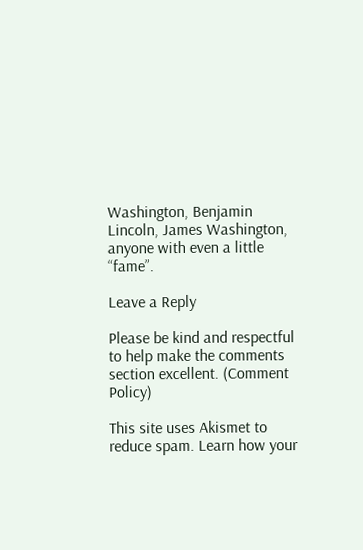Washington, Benjamin Lincoln, James Washington, anyone with even a little “fame”.

Leave a Reply

Please be kind and respectful to help make the comments section excellent. (Comment Policy)

This site uses Akismet to reduce spam. Learn how your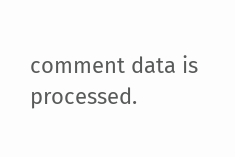comment data is processed.